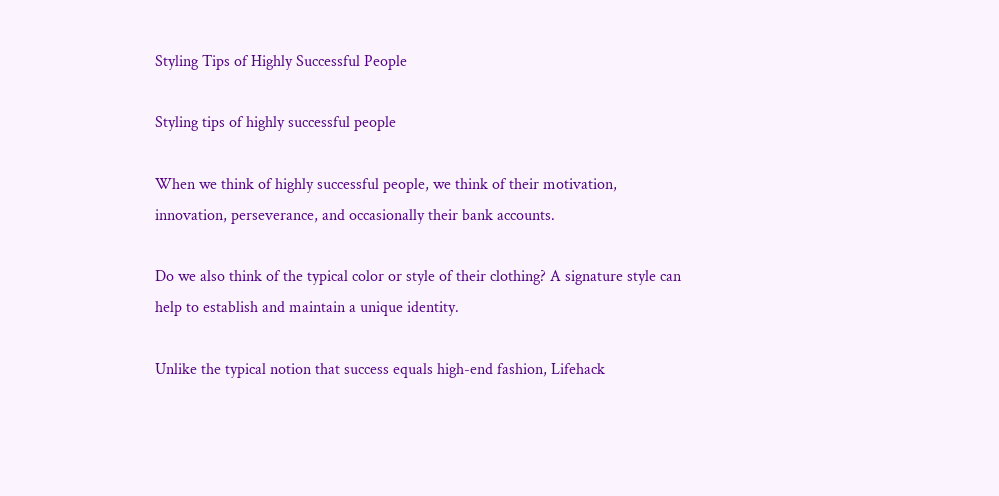Styling Tips of Highly Successful People

Styling tips of highly successful people

When we think of highly successful people, we think of their motivation, innovation, perseverance, and occasionally their bank accounts.

Do we also think of the typical color or style of their clothing? A signature style can help to establish and maintain a unique identity.

Unlike the typical notion that success equals high-end fashion, Lifehack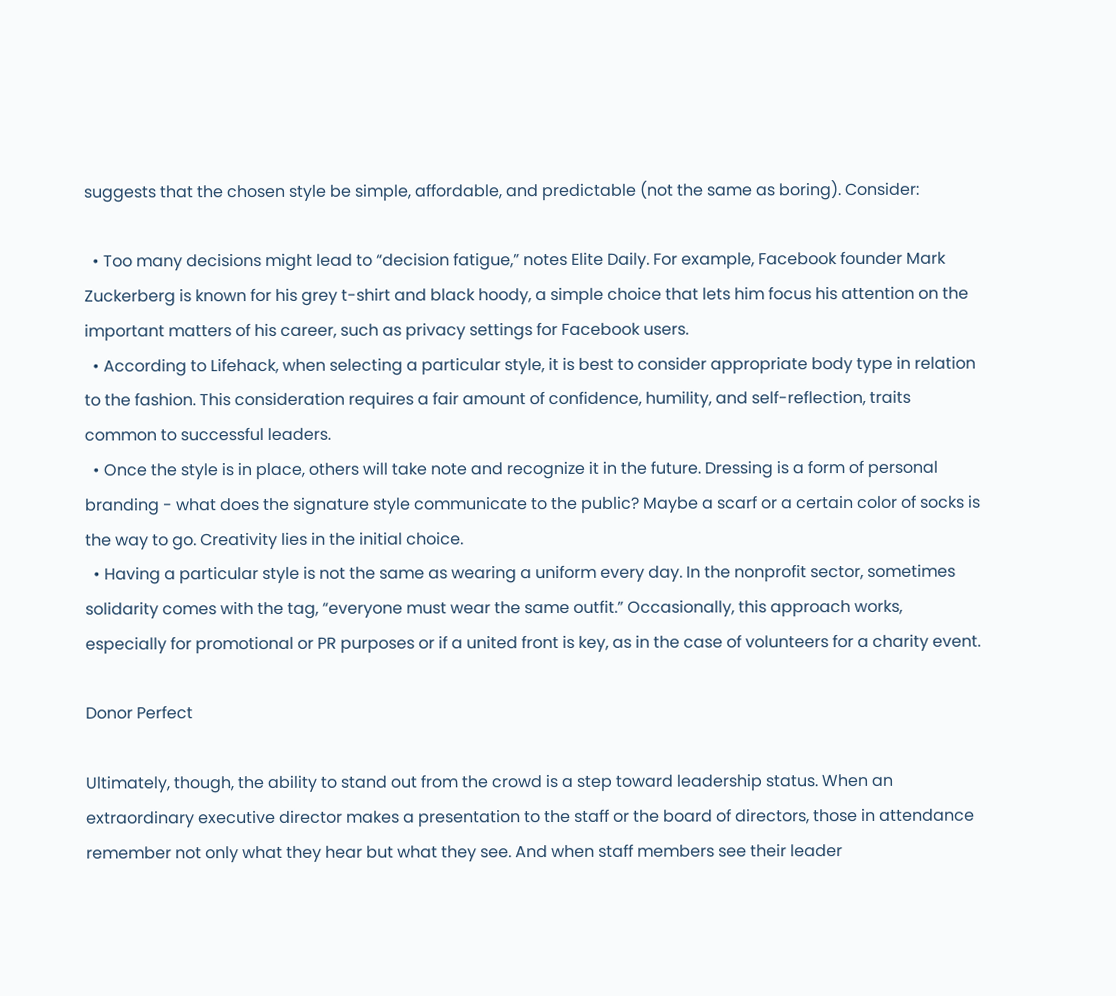suggests that the chosen style be simple, affordable, and predictable (not the same as boring). Consider:

  • Too many decisions might lead to “decision fatigue,” notes Elite Daily. For example, Facebook founder Mark Zuckerberg is known for his grey t-shirt and black hoody, a simple choice that lets him focus his attention on the important matters of his career, such as privacy settings for Facebook users.
  • According to Lifehack, when selecting a particular style, it is best to consider appropriate body type in relation to the fashion. This consideration requires a fair amount of confidence, humility, and self-reflection, traits common to successful leaders.
  • Once the style is in place, others will take note and recognize it in the future. Dressing is a form of personal branding - what does the signature style communicate to the public? Maybe a scarf or a certain color of socks is the way to go. Creativity lies in the initial choice.
  • Having a particular style is not the same as wearing a uniform every day. In the nonprofit sector, sometimes solidarity comes with the tag, “everyone must wear the same outfit.” Occasionally, this approach works, especially for promotional or PR purposes or if a united front is key, as in the case of volunteers for a charity event.

Donor Perfect

Ultimately, though, the ability to stand out from the crowd is a step toward leadership status. When an extraordinary executive director makes a presentation to the staff or the board of directors, those in attendance remember not only what they hear but what they see. And when staff members see their leader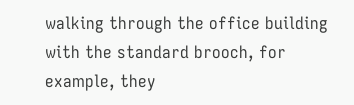walking through the office building with the standard brooch, for example, they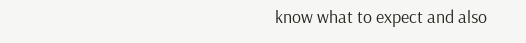know what to expect and also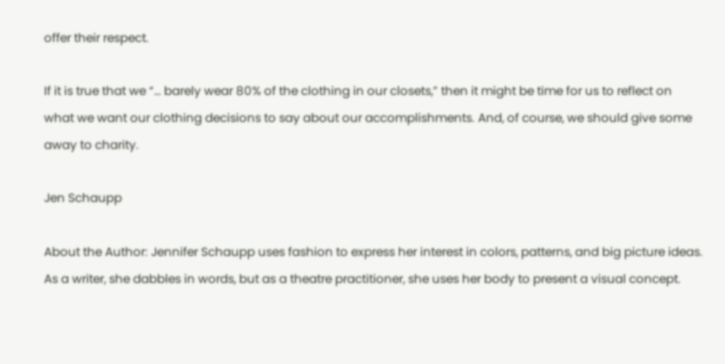offer their respect.

If it is true that we “… barely wear 80% of the clothing in our closets,” then it might be time for us to reflect on what we want our clothing decisions to say about our accomplishments. And, of course, we should give some away to charity.

Jen Schaupp

About the Author: Jennifer Schaupp uses fashion to express her interest in colors, patterns, and big picture ideas. As a writer, she dabbles in words, but as a theatre practitioner, she uses her body to present a visual concept.